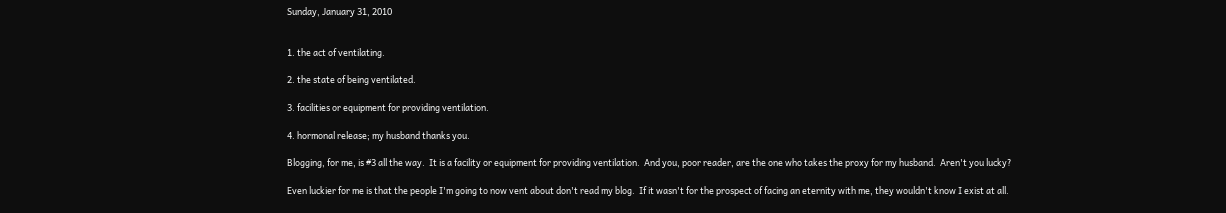Sunday, January 31, 2010


1. the act of ventilating.

2. the state of being ventilated.

3. facilities or equipment for providing ventilation.

4. hormonal release; my husband thanks you.

Blogging, for me, is #3 all the way.  It is a facility or equipment for providing ventilation.  And you, poor reader, are the one who takes the proxy for my husband.  Aren't you lucky?

Even luckier for me is that the people I'm going to now vent about don't read my blog.  If it wasn't for the prospect of facing an eternity with me, they wouldn't know I exist at all.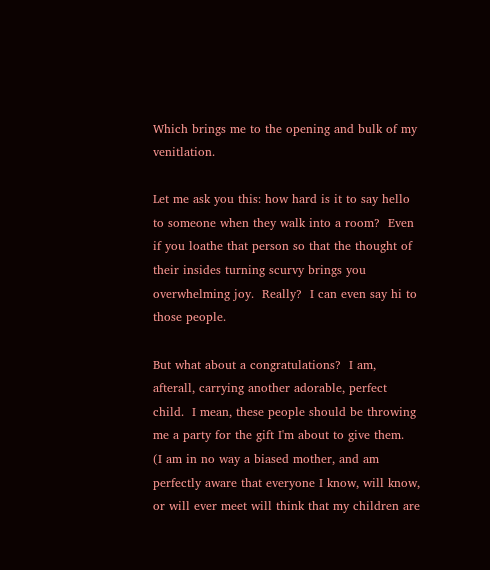Which brings me to the opening and bulk of my venitlation.

Let me ask you this: how hard is it to say hello to someone when they walk into a room?  Even if you loathe that person so that the thought of their insides turning scurvy brings you overwhelming joy.  Really?  I can even say hi to those people.

But what about a congratulations?  I am, afterall, carrying another adorable, perfect child.  I mean, these people should be throwing me a party for the gift I'm about to give them.  (I am in no way a biased mother, and am perfectly aware that everyone I know, will know, or will ever meet will think that my children are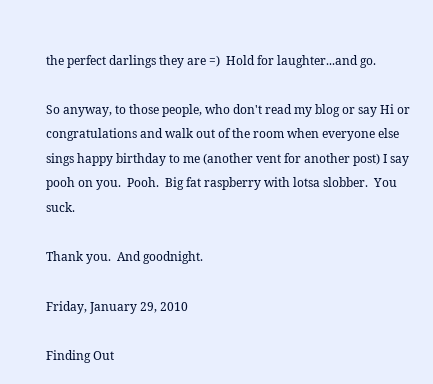the perfect darlings they are =)  Hold for laughter...and go.

So anyway, to those people, who don't read my blog or say Hi or congratulations and walk out of the room when everyone else sings happy birthday to me (another vent for another post) I say pooh on you.  Pooh.  Big fat raspberry with lotsa slobber.  You suck.

Thank you.  And goodnight.

Friday, January 29, 2010

Finding Out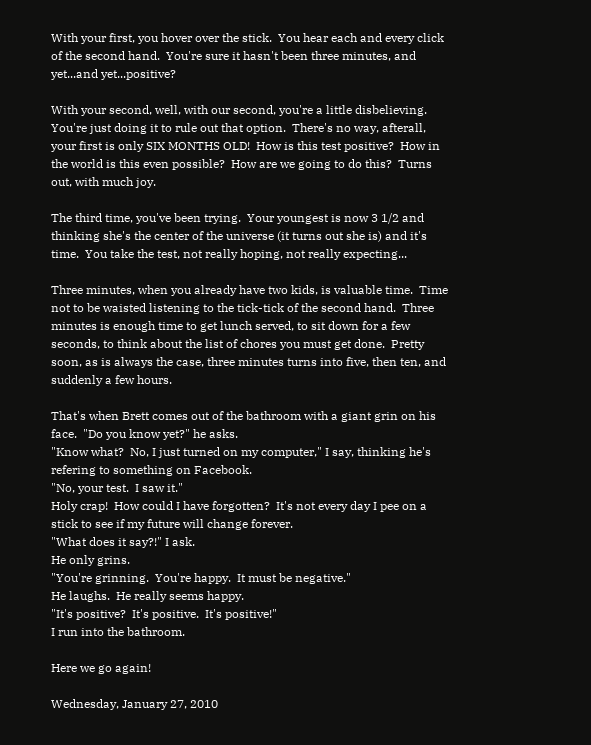With your first, you hover over the stick.  You hear each and every click of the second hand.  You're sure it hasn't been three minutes, and yet...and yet...positive?

With your second, well, with our second, you're a little disbelieving.  You're just doing it to rule out that option.  There's no way, afterall, your first is only SIX MONTHS OLD!  How is this test positive?  How in the world is this even possible?  How are we going to do this?  Turns out, with much joy.

The third time, you've been trying.  Your youngest is now 3 1/2 and thinking she's the center of the universe (it turns out she is) and it's time.  You take the test, not really hoping, not really expecting...

Three minutes, when you already have two kids, is valuable time.  Time not to be waisted listening to the tick-tick of the second hand.  Three minutes is enough time to get lunch served, to sit down for a few seconds, to think about the list of chores you must get done.  Pretty soon, as is always the case, three minutes turns into five, then ten, and suddenly a few hours.

That's when Brett comes out of the bathroom with a giant grin on his face.  "Do you know yet?" he asks.
"Know what?  No, I just turned on my computer," I say, thinking he's refering to something on Facebook.
"No, your test.  I saw it."
Holy crap!  How could I have forgotten?  It's not every day I pee on a stick to see if my future will change forever.
"What does it say?!" I ask.
He only grins.
"You're grinning.  You're happy.  It must be negative."
He laughs.  He really seems happy.
"It's positive?  It's positive.  It's positive!"
I run into the bathroom.

Here we go again!

Wednesday, January 27, 2010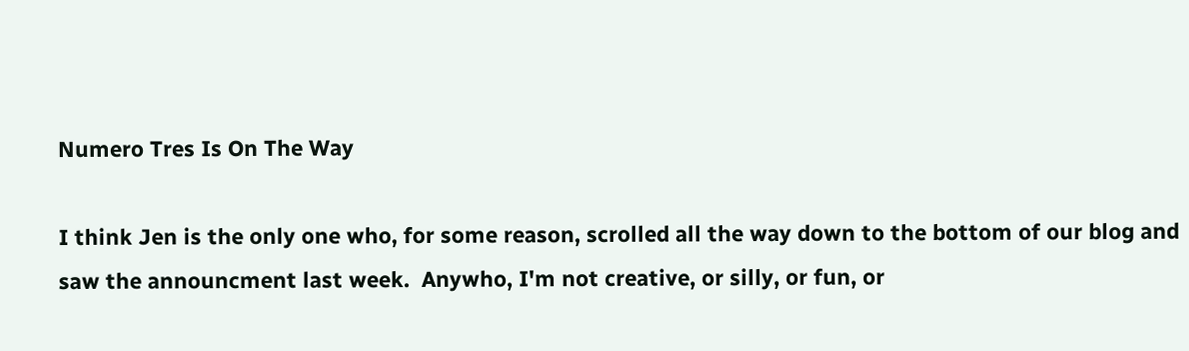Numero Tres Is On The Way

I think Jen is the only one who, for some reason, scrolled all the way down to the bottom of our blog and saw the announcment last week.  Anywho, I'm not creative, or silly, or fun, or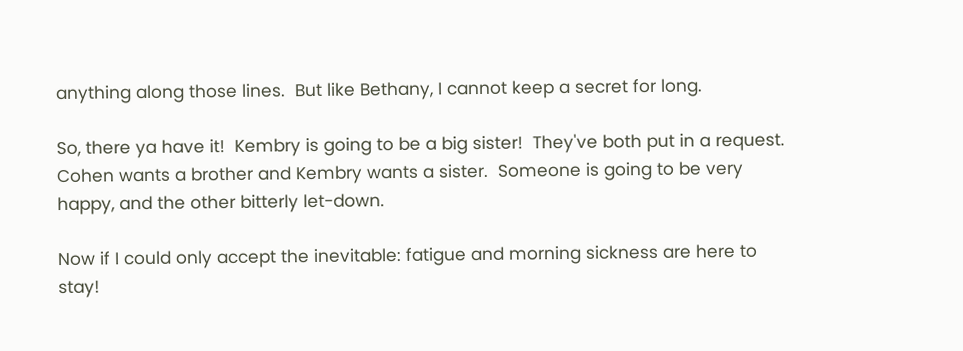anything along those lines.  But like Bethany, I cannot keep a secret for long.

So, there ya have it!  Kembry is going to be a big sister!  They've both put in a request.  Cohen wants a brother and Kembry wants a sister.  Someone is going to be very happy, and the other bitterly let-down.

Now if I could only accept the inevitable: fatigue and morning sickness are here to stay!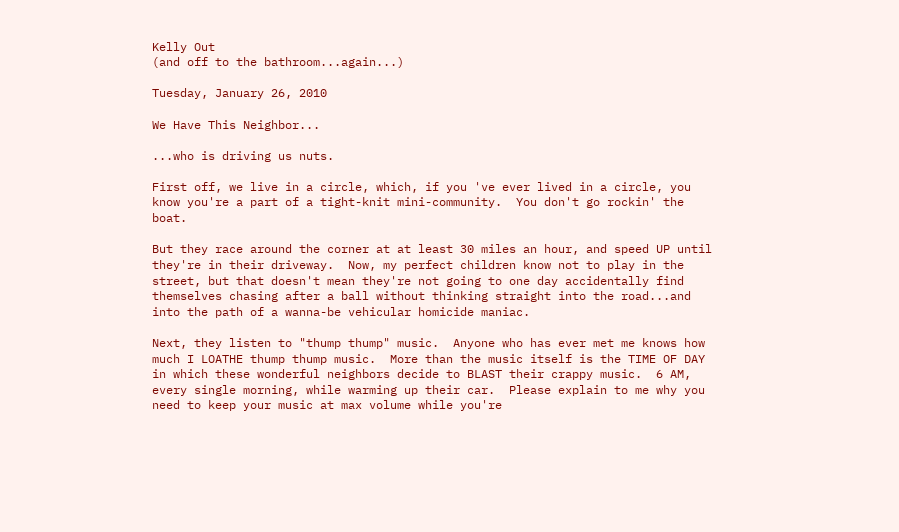Kelly Out
(and off to the bathroom...again...)

Tuesday, January 26, 2010

We Have This Neighbor...

...who is driving us nuts.

First off, we live in a circle, which, if you 've ever lived in a circle, you know you're a part of a tight-knit mini-community.  You don't go rockin' the boat.

But they race around the corner at at least 30 miles an hour, and speed UP until they're in their driveway.  Now, my perfect children know not to play in the street, but that doesn't mean they're not going to one day accidentally find themselves chasing after a ball without thinking straight into the road...and into the path of a wanna-be vehicular homicide maniac.

Next, they listen to "thump thump" music.  Anyone who has ever met me knows how much I LOATHE thump thump music.  More than the music itself is the TIME OF DAY in which these wonderful neighbors decide to BLAST their crappy music.  6 AM, every single morning, while warming up their car.  Please explain to me why you need to keep your music at max volume while you're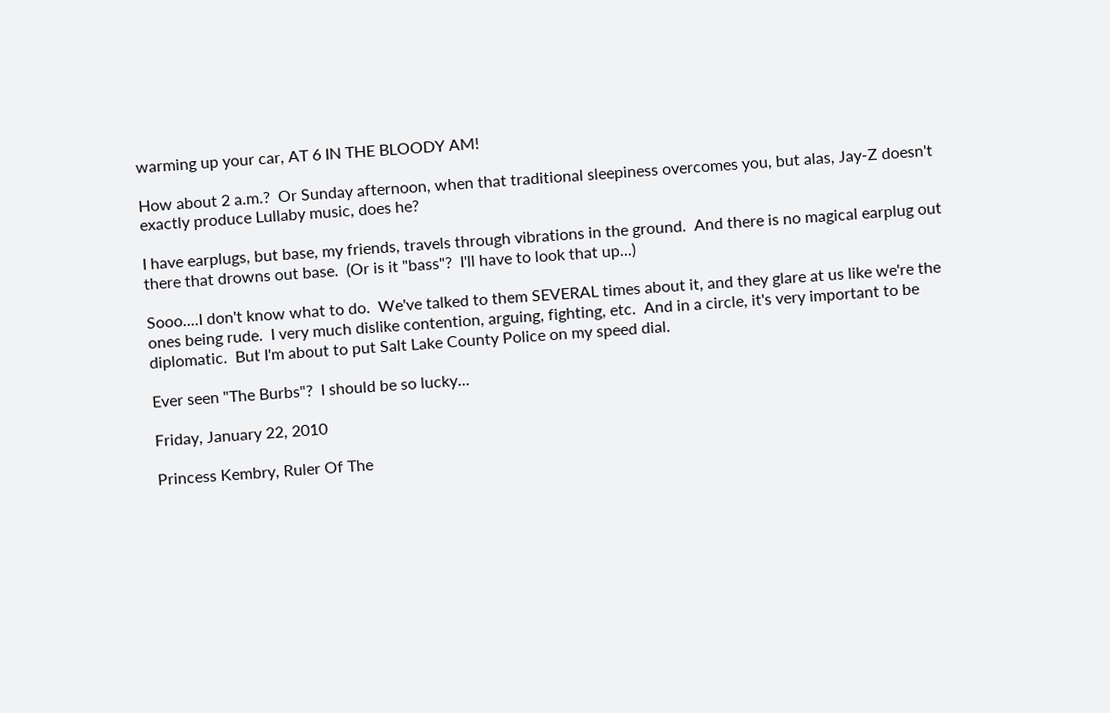warming up your car, AT 6 IN THE BLOODY AM!

How about 2 a.m.?  Or Sunday afternoon, when that traditional sleepiness overcomes you, but alas, Jay-Z doesn't exactly produce Lullaby music, does he?

I have earplugs, but base, my friends, travels through vibrations in the ground.  And there is no magical earplug out there that drowns out base.  (Or is it "bass"?  I'll have to look that up...)

Sooo....I don't know what to do.  We've talked to them SEVERAL times about it, and they glare at us like we're the ones being rude.  I very much dislike contention, arguing, fighting, etc.  And in a circle, it's very important to be diplomatic.  But I'm about to put Salt Lake County Police on my speed dial.

Ever seen "The Burbs"?  I should be so lucky...

Friday, January 22, 2010

Princess Kembry, Ruler Of The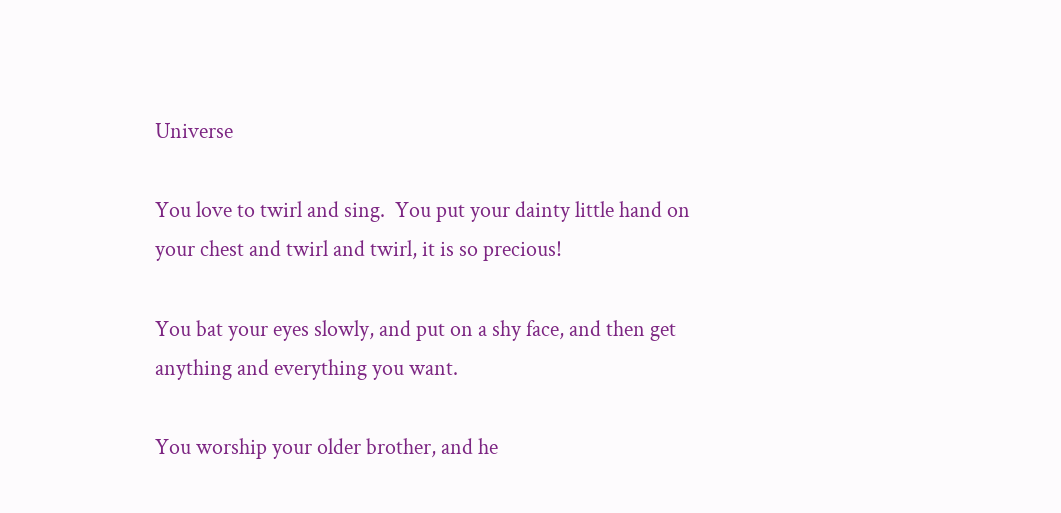Universe

You love to twirl and sing.  You put your dainty little hand on your chest and twirl and twirl, it is so precious!

You bat your eyes slowly, and put on a shy face, and then get anything and everything you want.

You worship your older brother, and he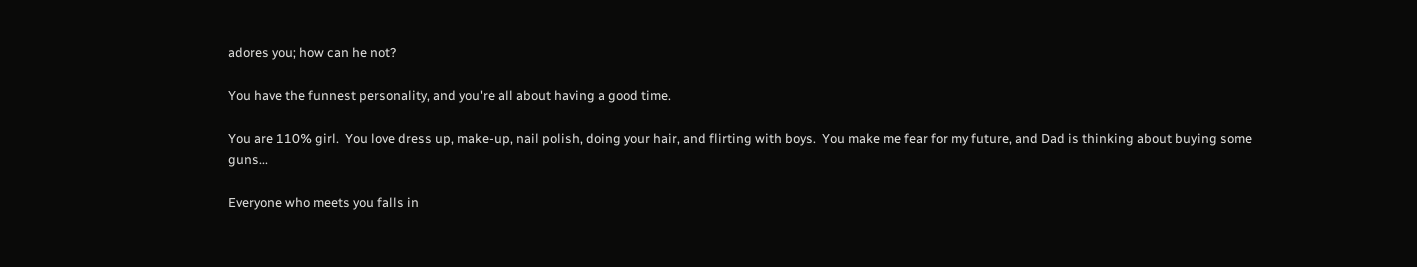adores you; how can he not?

You have the funnest personality, and you're all about having a good time.

You are 110% girl.  You love dress up, make-up, nail polish, doing your hair, and flirting with boys.  You make me fear for my future, and Dad is thinking about buying some guns...

Everyone who meets you falls in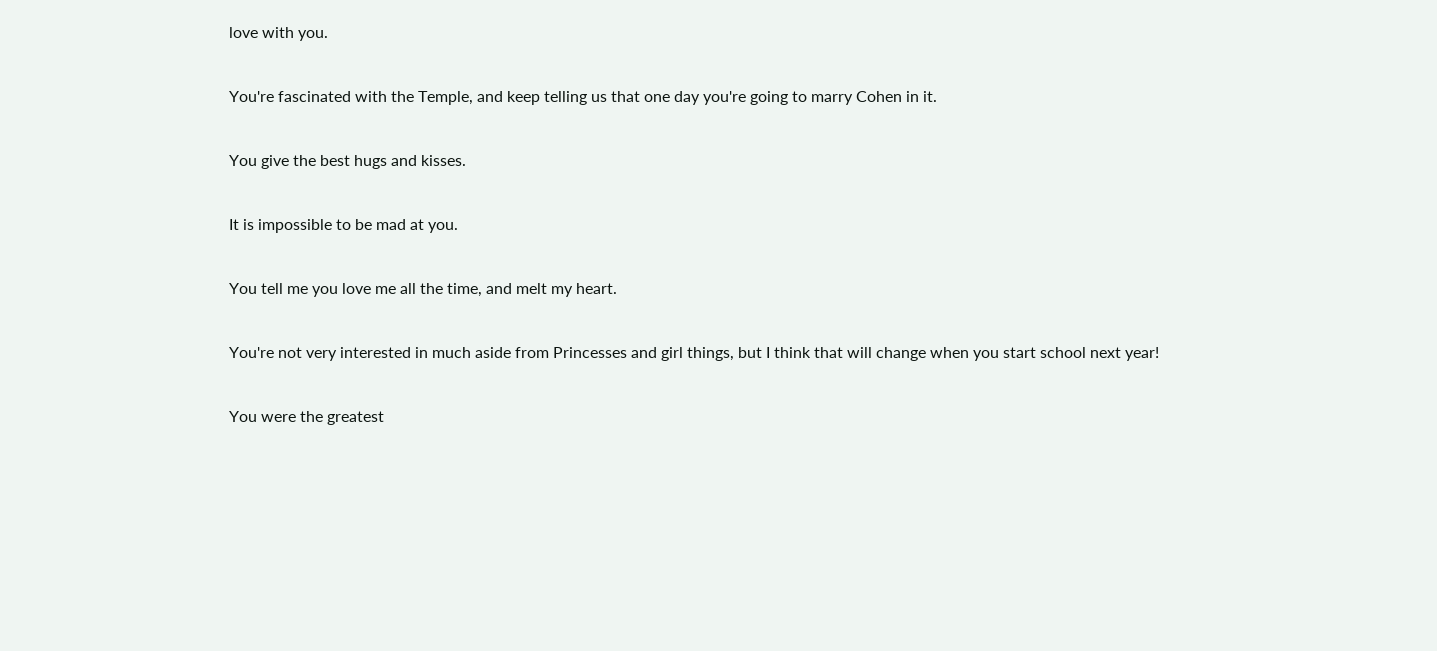love with you.

You're fascinated with the Temple, and keep telling us that one day you're going to marry Cohen in it.

You give the best hugs and kisses.

It is impossible to be mad at you.

You tell me you love me all the time, and melt my heart.

You're not very interested in much aside from Princesses and girl things, but I think that will change when you start school next year!

You were the greatest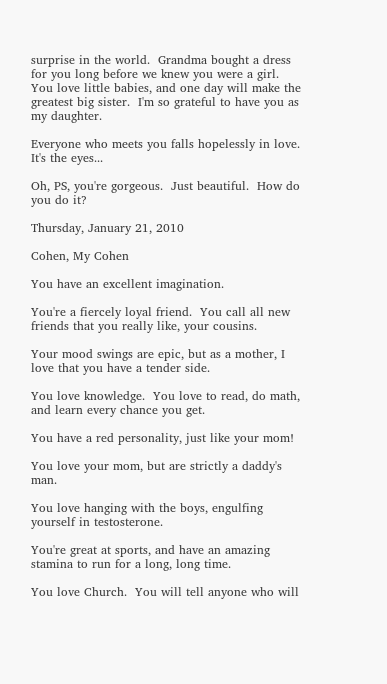surprise in the world.  Grandma bought a dress for you long before we knew you were a girl.  You love little babies, and one day will make the greatest big sister.  I'm so grateful to have you as my daughter.

Everyone who meets you falls hopelessly in love.  It's the eyes...

Oh, PS, you're gorgeous.  Just beautiful.  How do you do it?

Thursday, January 21, 2010

Cohen, My Cohen

You have an excellent imagination.

You're a fiercely loyal friend.  You call all new friends that you really like, your cousins.

Your mood swings are epic, but as a mother, I love that you have a tender side.

You love knowledge.  You love to read, do math, and learn every chance you get.

You have a red personality, just like your mom!

You love your mom, but are strictly a daddy's man.

You love hanging with the boys, engulfing yourself in testosterone.

You're great at sports, and have an amazing stamina to run for a long, long time.

You love Church.  You will tell anyone who will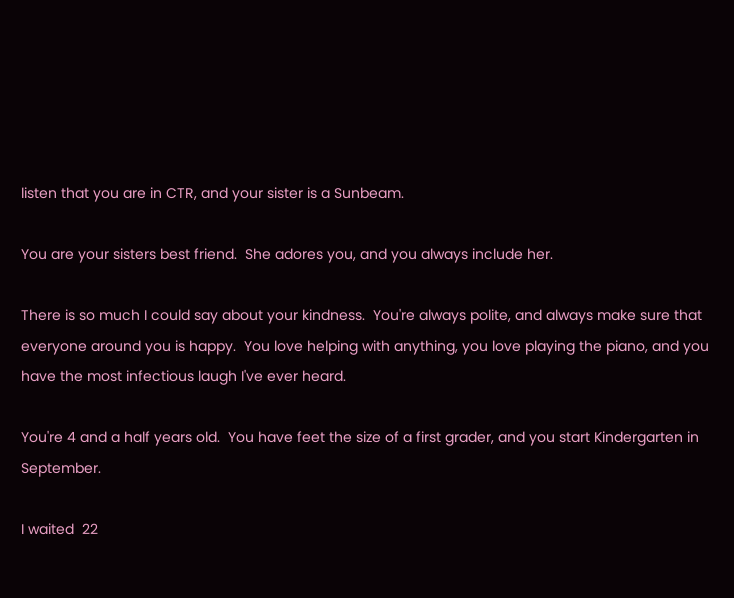listen that you are in CTR, and your sister is a Sunbeam.

You are your sisters best friend.  She adores you, and you always include her.

There is so much I could say about your kindness.  You're always polite, and always make sure that everyone around you is happy.  You love helping with anything, you love playing the piano, and you have the most infectious laugh I've ever heard.

You're 4 and a half years old.  You have feet the size of a first grader, and you start Kindergarten in September.

I waited  22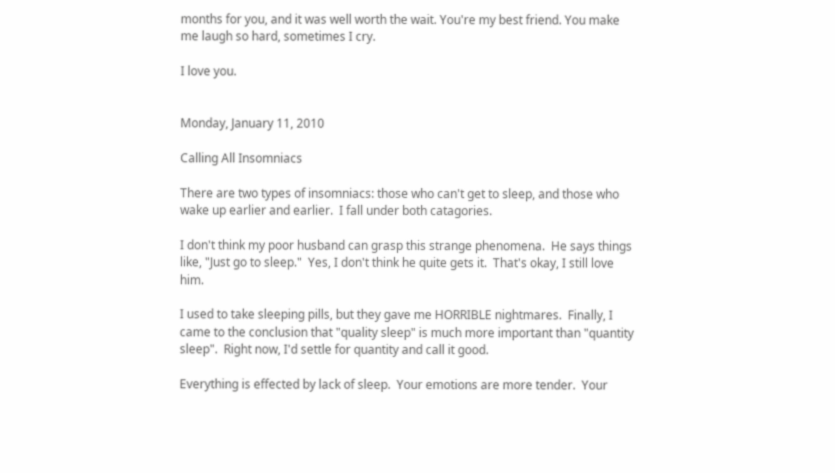months for you, and it was well worth the wait. You're my best friend. You make me laugh so hard, sometimes I cry.

I love you.


Monday, January 11, 2010

Calling All Insomniacs

There are two types of insomniacs: those who can't get to sleep, and those who wake up earlier and earlier.  I fall under both catagories.

I don't think my poor husband can grasp this strange phenomena.  He says things like, "Just go to sleep."  Yes, I don't think he quite gets it.  That's okay, I still love him.

I used to take sleeping pills, but they gave me HORRIBLE nightmares.  Finally, I came to the conclusion that "quality sleep" is much more important than "quantity sleep".  Right now, I'd settle for quantity and call it good.

Everything is effected by lack of sleep.  Your emotions are more tender.  Your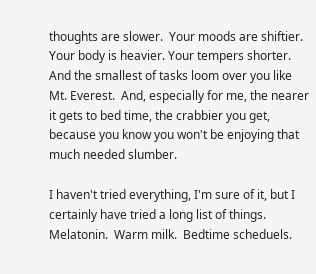thoughts are slower.  Your moods are shiftier.  Your body is heavier. Your tempers shorter.  And the smallest of tasks loom over you like Mt. Everest.  And, especially for me, the nearer it gets to bed time, the crabbier you get, because you know you won't be enjoying that much needed slumber.

I haven't tried everything, I'm sure of it, but I certainly have tried a long list of things.  Melatonin.  Warm milk.  Bedtime scheduels.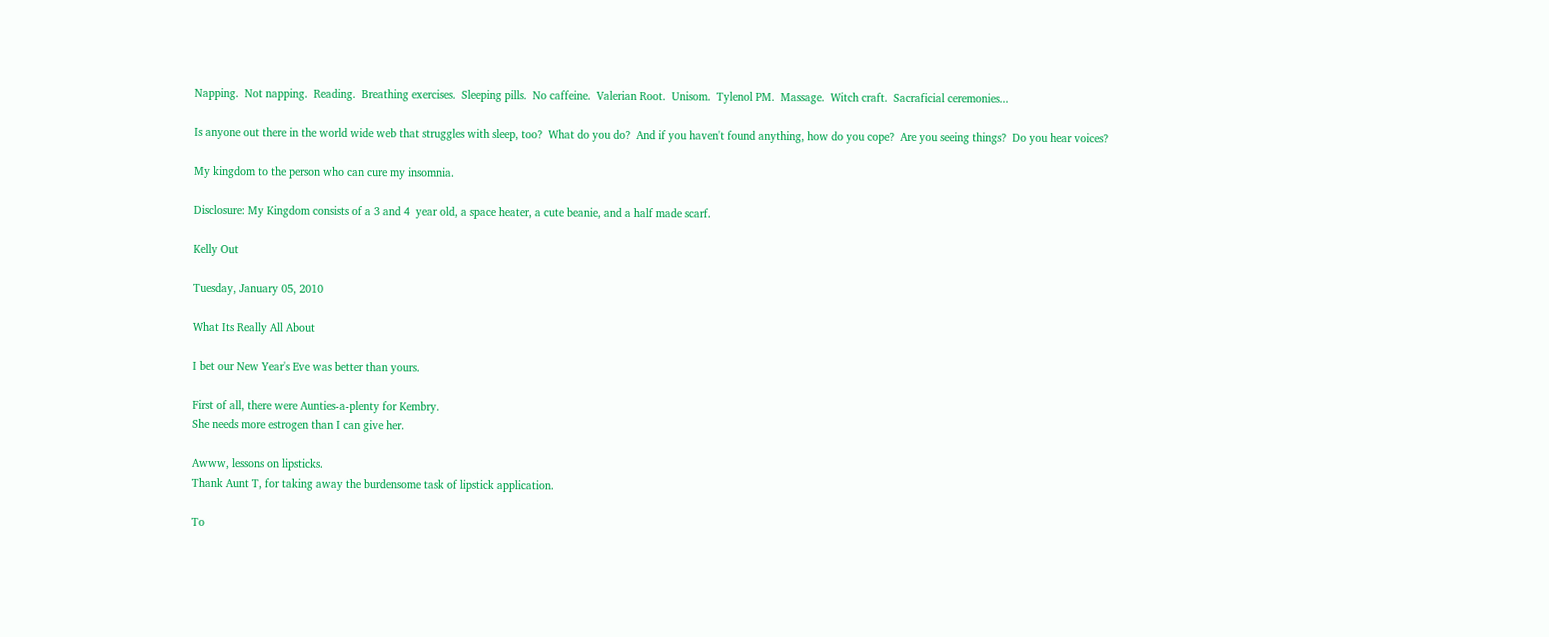Napping.  Not napping.  Reading.  Breathing exercises.  Sleeping pills.  No caffeine.  Valerian Root.  Unisom.  Tylenol PM.  Massage.  Witch craft.  Sacraficial ceremonies...

Is anyone out there in the world wide web that struggles with sleep, too?  What do you do?  And if you haven't found anything, how do you cope?  Are you seeing things?  Do you hear voices?

My kingdom to the person who can cure my insomnia.

Disclosure: My Kingdom consists of a 3 and 4  year old, a space heater, a cute beanie, and a half made scarf.

Kelly Out

Tuesday, January 05, 2010

What Its Really All About

I bet our New Year's Eve was better than yours.

First of all, there were Aunties-a-plenty for Kembry.
She needs more estrogen than I can give her.

Awww, lessons on lipsticks.
Thank Aunt T, for taking away the burdensome task of lipstick application.

To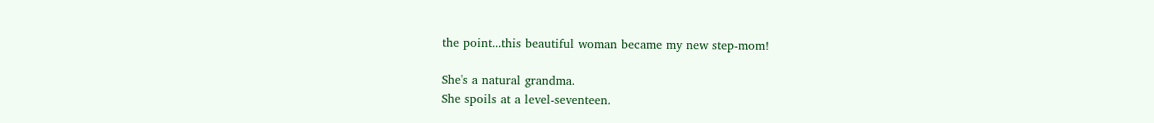the point...this beautiful woman became my new step-mom!

She's a natural grandma.
She spoils at a level-seventeen.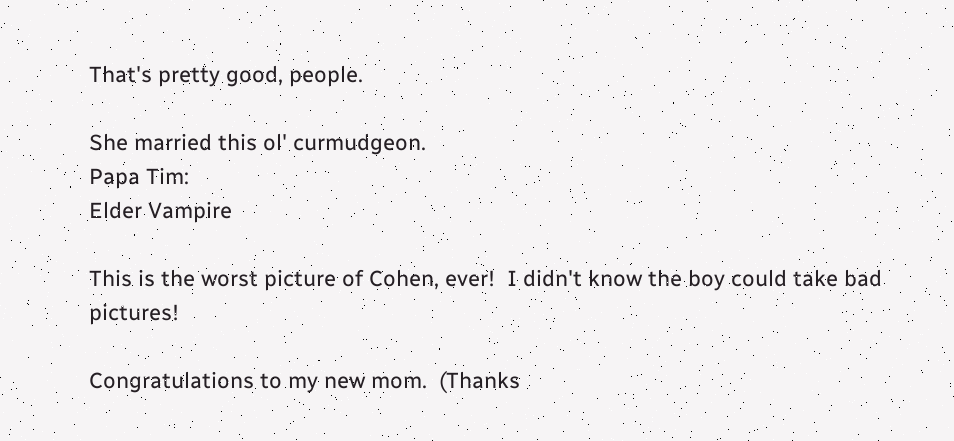That's pretty good, people.

She married this ol' curmudgeon.
Papa Tim:
Elder Vampire

This is the worst picture of Cohen, ever!  I didn't know the boy could take bad pictures!

Congratulations to my new mom.  (Thanks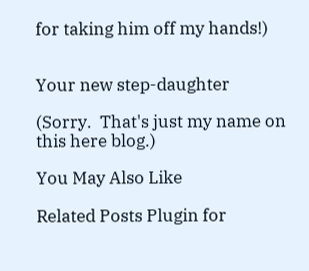for taking him off my hands!)


Your new step-daughter

(Sorry.  That's just my name on this here blog.)

You May Also Like

Related Posts Plugin for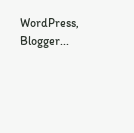WordPress, Blogger...